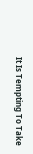It Is Tempting To Take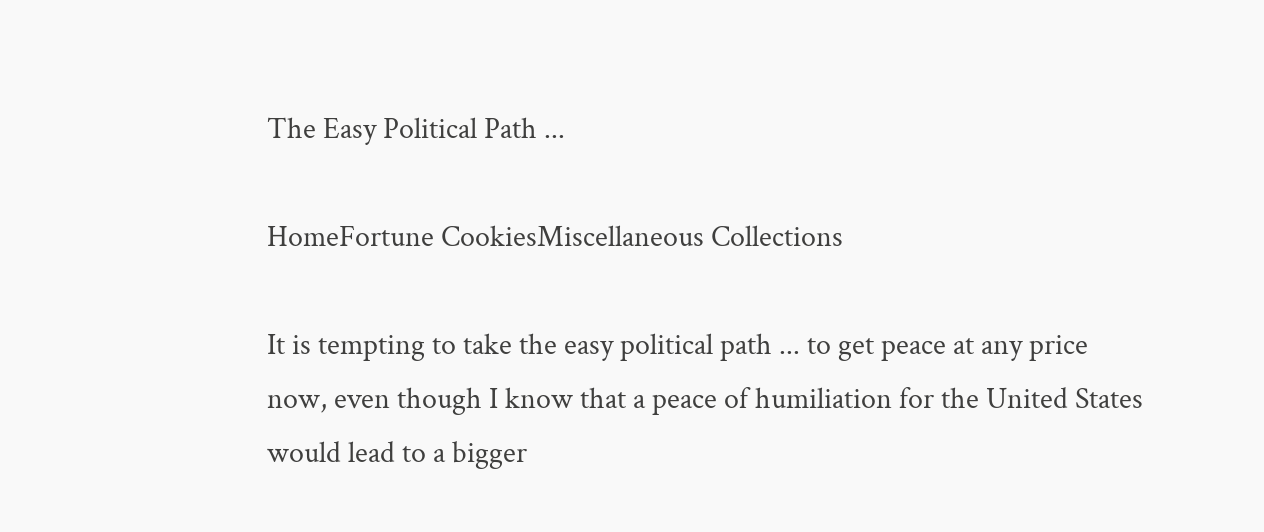The Easy Political Path ...

HomeFortune CookiesMiscellaneous Collections

It is tempting to take the easy political path ... to get peace at any price
now, even though I know that a peace of humiliation for the United States
would lead to a bigger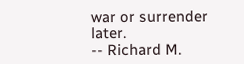war or surrender later.
-- Richard M.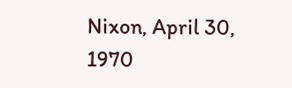Nixon, April 30, 1970